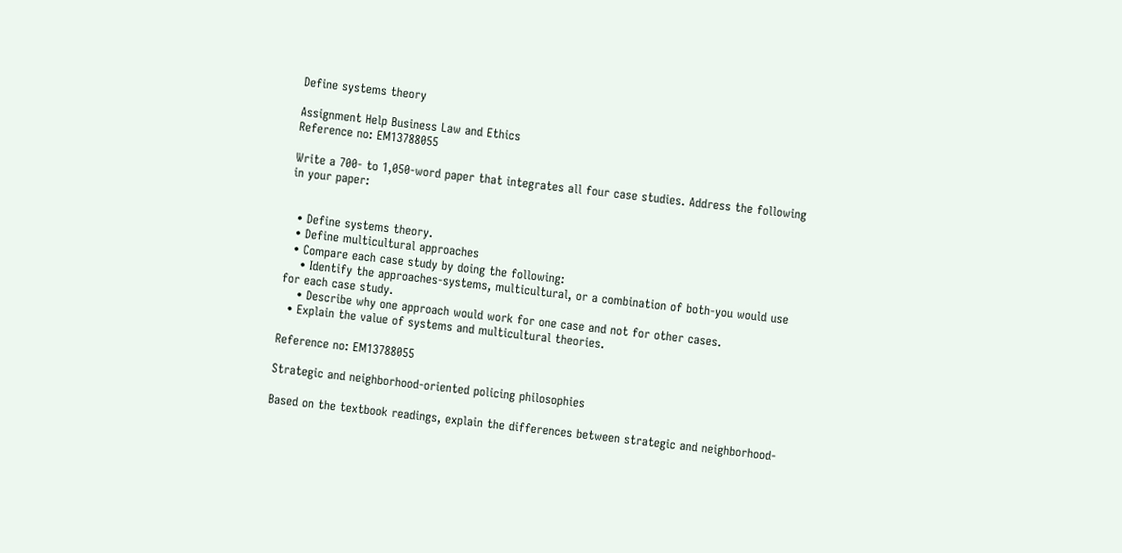Define systems theory

Assignment Help Business Law and Ethics
Reference no: EM13788055

Write a 700- to 1,050-word paper that integrates all four case studies. Address the following in your paper:


  • Define systems theory.
  • Define multicultural approaches
  • Compare each case study by doing the following:
    • Identify the approaches-systems, multicultural, or a combination of both-you would use for each case study.
    • Describe why one approach would work for one case and not for other cases.
  • Explain the value of systems and multicultural theories.

Reference no: EM13788055

Strategic and neighborhood-oriented policing philosophies

Based on the textbook readings, explain the differences between strategic and neighborhood-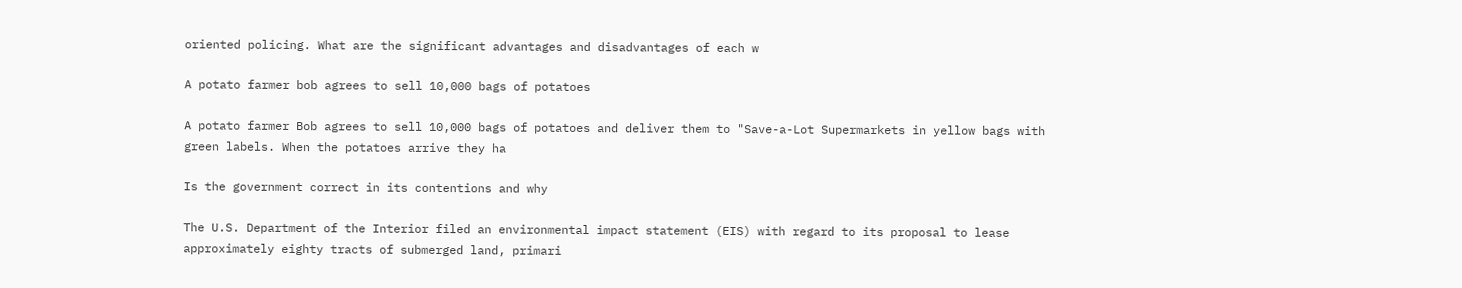oriented policing. What are the significant advantages and disadvantages of each w

A potato farmer bob agrees to sell 10,000 bags of potatoes

A potato farmer Bob agrees to sell 10,000 bags of potatoes and deliver them to "Save-a-Lot Supermarkets in yellow bags with green labels. When the potatoes arrive they ha

Is the government correct in its contentions and why

The U.S. Department of the Interior filed an environmental impact statement (EIS) with regard to its proposal to lease approximately eighty tracts of submerged land, primari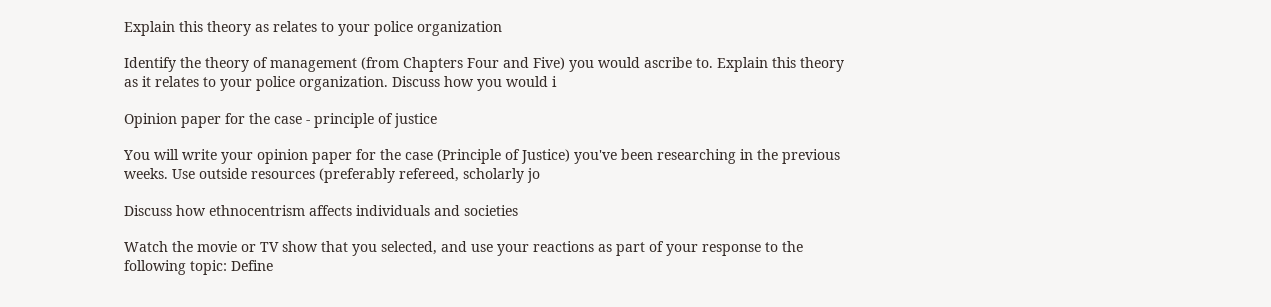Explain this theory as relates to your police organization

Identify the theory of management (from Chapters Four and Five) you would ascribe to. Explain this theory as it relates to your police organization. Discuss how you would i

Opinion paper for the case - principle of justice

You will write your opinion paper for the case (Principle of Justice) you've been researching in the previous weeks. Use outside resources (preferably refereed, scholarly jo

Discuss how ethnocentrism affects individuals and societies

Watch the movie or TV show that you selected, and use your reactions as part of your response to the following topic: Define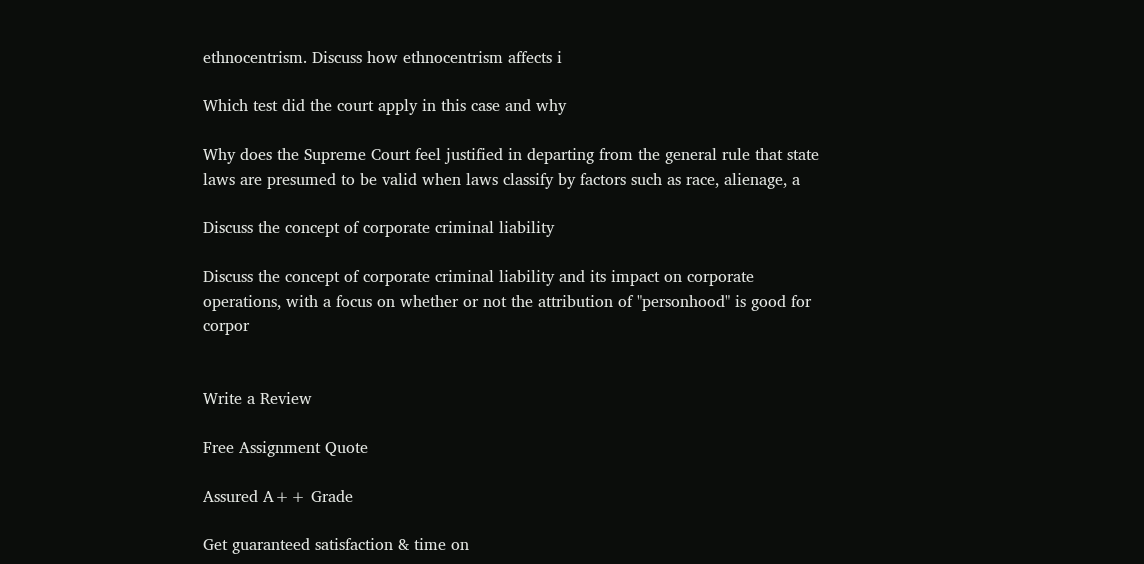ethnocentrism. Discuss how ethnocentrism affects i

Which test did the court apply in this case and why

Why does the Supreme Court feel justified in departing from the general rule that state laws are presumed to be valid when laws classify by factors such as race, alienage, a

Discuss the concept of corporate criminal liability

Discuss the concept of corporate criminal liability and its impact on corporate operations, with a focus on whether or not the attribution of "personhood" is good for corpor


Write a Review

Free Assignment Quote

Assured A++ Grade

Get guaranteed satisfaction & time on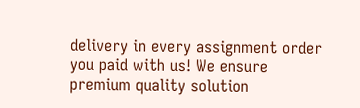delivery in every assignment order you paid with us! We ensure premium quality solution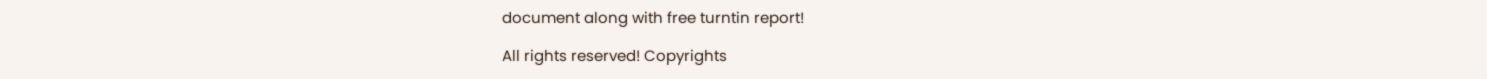document along with free turntin report!

All rights reserved! Copyrights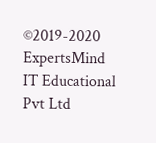©2019-2020 ExpertsMind IT Educational Pvt Ltd